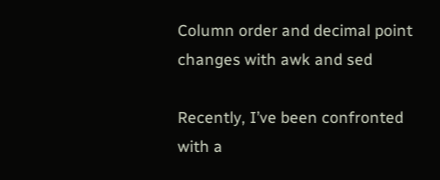Column order and decimal point changes with awk and sed

Recently, I’ve been confronted with a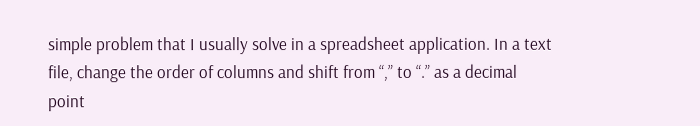simple problem that I usually solve in a spreadsheet application. In a text file, change the order of columns and shift from “,” to “.” as a decimal point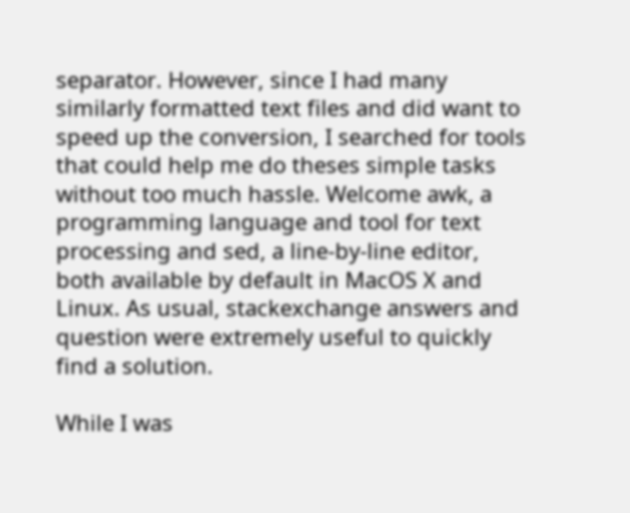separator. However, since I had many similarly formatted text files and did want to speed up the conversion, I searched for tools that could help me do theses simple tasks without too much hassle. Welcome awk, a programming language and tool for text processing and sed, a line-by-line editor, both available by default in MacOS X and Linux. As usual, stackexchange answers and question were extremely useful to quickly find a solution.

While I was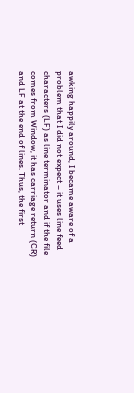awking happily around, I became aware of a problem that I did not expect – it uses line feed characters (LF) as line terminator and if the file comes from Window, it has carriage return (CR) and LF at the end of lines. Thus, the first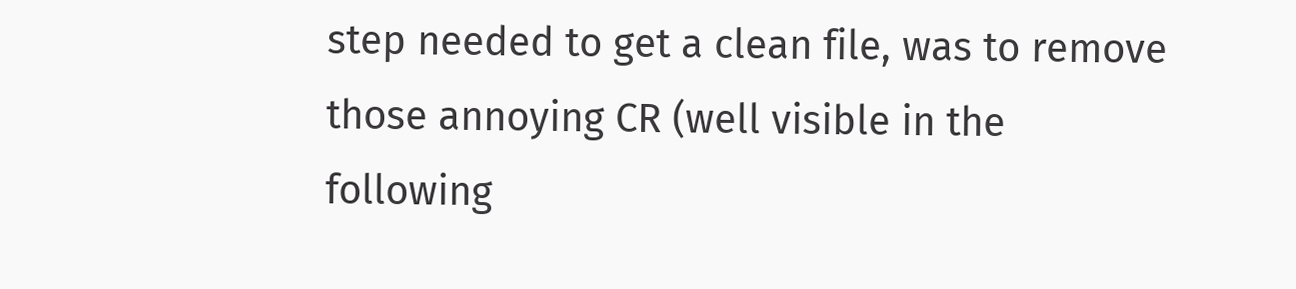step needed to get a clean file, was to remove those annoying CR (well visible in the following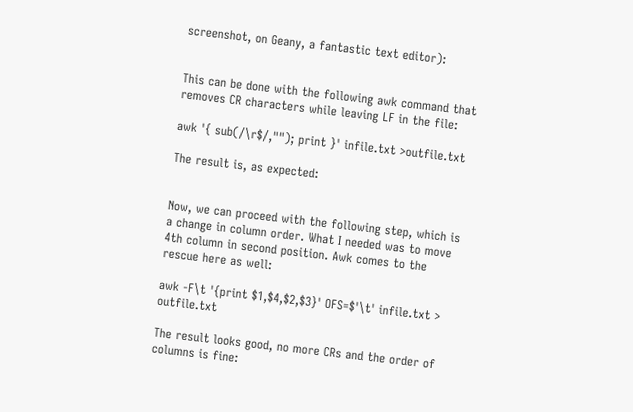screenshot, on Geany, a fantastic text editor):


This can be done with the following awk command that removes CR characters while leaving LF in the file:

awk '{ sub(/\r$/,""); print }' infile.txt >outfile.txt

The result is, as expected:


Now, we can proceed with the following step, which is a change in column order. What I needed was to move 4th column in second position. Awk comes to the rescue here as well:

awk -F\t '{print $1,$4,$2,$3}' OFS=$'\t' infile.txt > outfile.txt

The result looks good, no more CRs and the order of columns is fine: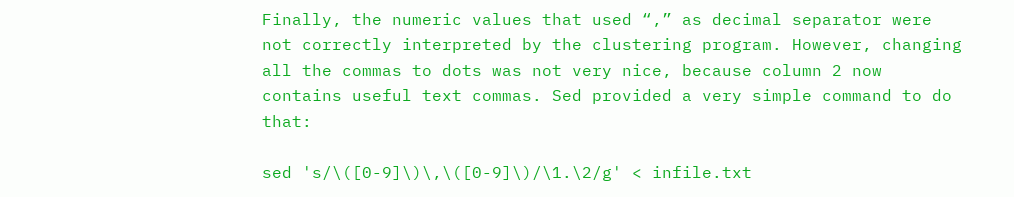Finally, the numeric values that used “,” as decimal separator were not correctly interpreted by the clustering program. However, changing all the commas to dots was not very nice, because column 2 now contains useful text commas. Sed provided a very simple command to do that:

sed 's/\([0-9]\)\,\([0-9]\)/\1.\2/g' < infile.txt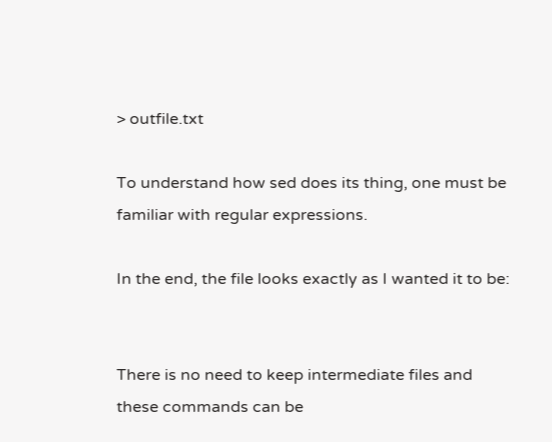> outfile.txt

To understand how sed does its thing, one must be familiar with regular expressions.

In the end, the file looks exactly as I wanted it to be:


There is no need to keep intermediate files and these commands can be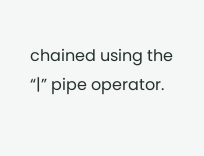chained using the “|” pipe operator.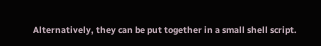Alternatively, they can be put together in a small shell script.